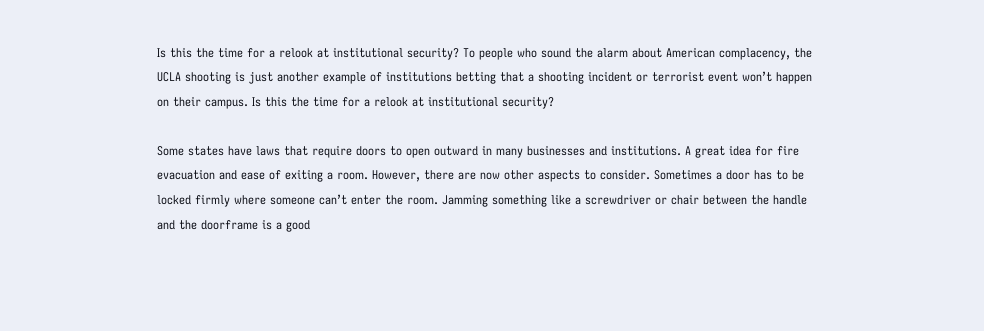Is this the time for a relook at institutional security? To people who sound the alarm about American complacency, the UCLA shooting is just another example of institutions betting that a shooting incident or terrorist event won’t happen on their campus. Is this the time for a relook at institutional security?

Some states have laws that require doors to open outward in many businesses and institutions. A great idea for fire evacuation and ease of exiting a room. However, there are now other aspects to consider. Sometimes a door has to be locked firmly where someone can’t enter the room. Jamming something like a screwdriver or chair between the handle and the doorframe is a good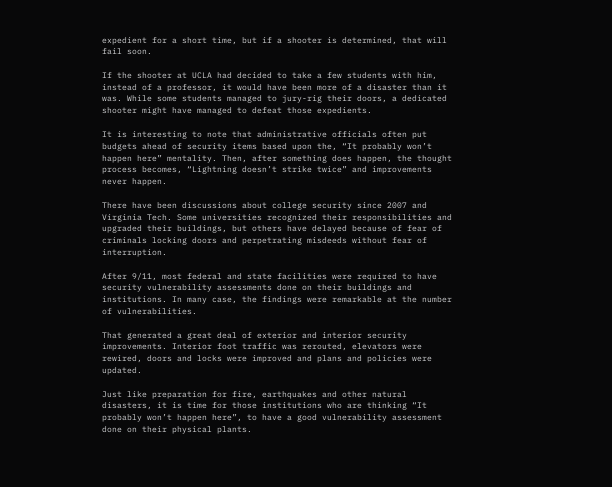expedient for a short time, but if a shooter is determined, that will fail soon.

If the shooter at UCLA had decided to take a few students with him, instead of a professor, it would have been more of a disaster than it was. While some students managed to jury-rig their doors, a dedicated shooter might have managed to defeat those expedients.

It is interesting to note that administrative officials often put budgets ahead of security items based upon the, “It probably won’t happen here” mentality. Then, after something does happen, the thought process becomes, “Lightning doesn’t strike twice” and improvements never happen.

There have been discussions about college security since 2007 and Virginia Tech. Some universities recognized their responsibilities and upgraded their buildings, but others have delayed because of fear of criminals locking doors and perpetrating misdeeds without fear of interruption.

After 9/11, most federal and state facilities were required to have security vulnerability assessments done on their buildings and institutions. In many case, the findings were remarkable at the number of vulnerabilities.

That generated a great deal of exterior and interior security improvements. Interior foot traffic was rerouted, elevators were rewired, doors and locks were improved and plans and policies were updated.

Just like preparation for fire, earthquakes and other natural disasters, it is time for those institutions who are thinking “It probably won’t happen here”, to have a good vulnerability assessment done on their physical plants.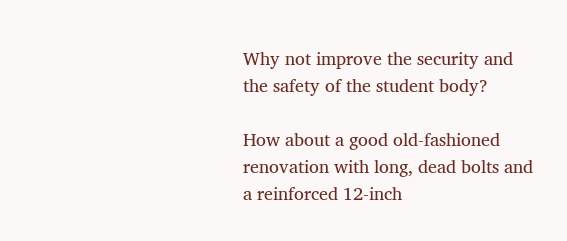Why not improve the security and the safety of the student body?

How about a good old-fashioned renovation with long, dead bolts and a reinforced 12-inch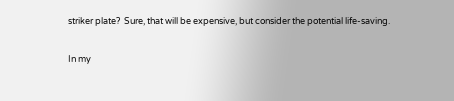striker plate?  Sure, that will be expensive, but consider the potential life-saving.

In my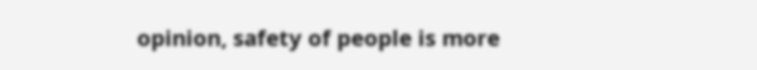opinion, safety of people is more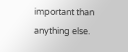important than anything else.